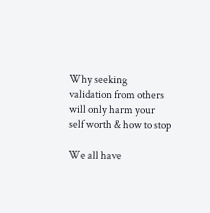Why seeking validation from others will only harm your self worth & how to stop

We all have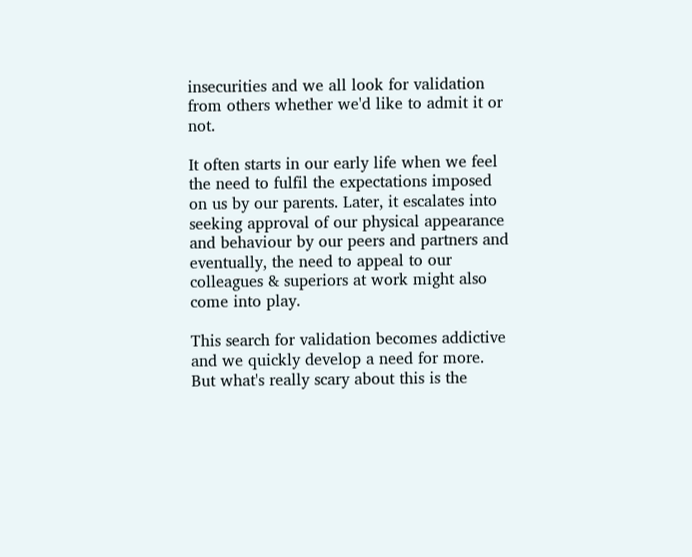insecurities and we all look for validation from others whether we'd like to admit it or not.

It often starts in our early life when we feel the need to fulfil the expectations imposed on us by our parents. Later, it escalates into seeking approval of our physical appearance and behaviour by our peers and partners and eventually, the need to appeal to our colleagues & superiors at work might also come into play.

This search for validation becomes addictive and we quickly develop a need for more.  But what's really scary about this is the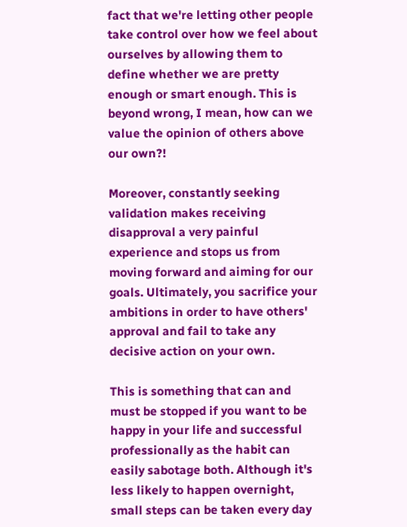fact that we're letting other people take control over how we feel about ourselves by allowing them to define whether we are pretty enough or smart enough. This is beyond wrong, I mean, how can we value the opinion of others above our own?!

Moreover, constantly seeking validation makes receiving disapproval a very painful experience and stops us from moving forward and aiming for our goals. Ultimately, you sacrifice your ambitions in order to have others' approval and fail to take any decisive action on your own.

This is something that can and must be stopped if you want to be happy in your life and successful professionally as the habit can easily sabotage both. Although it's less likely to happen overnight, small steps can be taken every day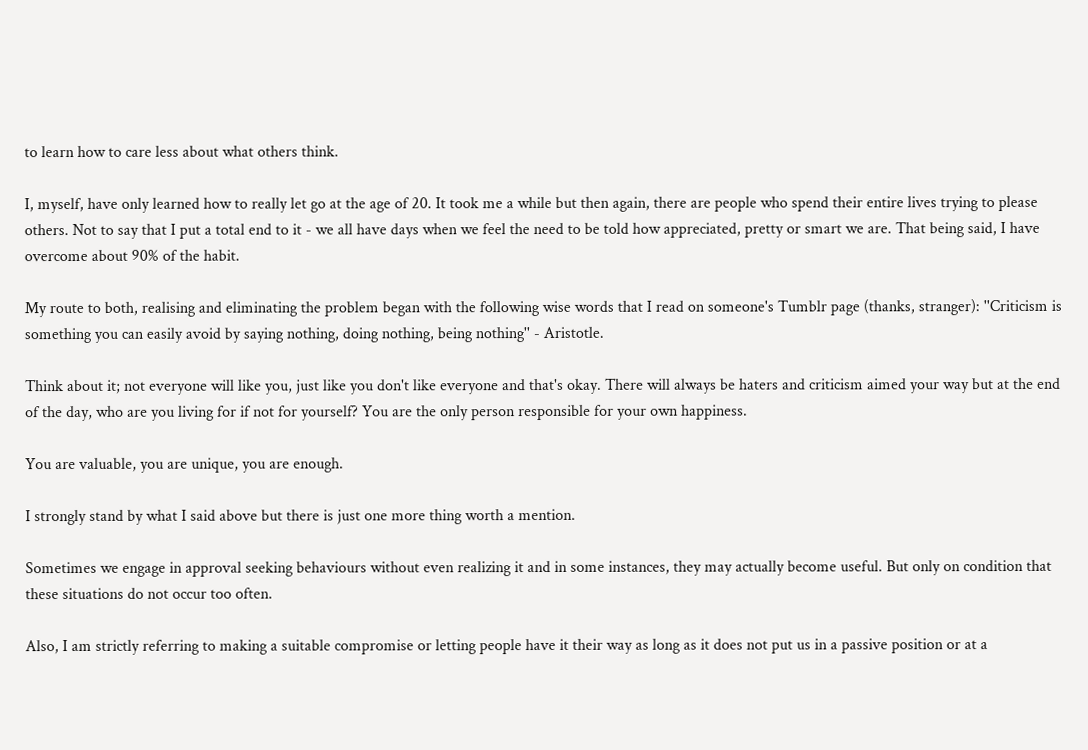to learn how to care less about what others think.

I, myself, have only learned how to really let go at the age of 20. It took me a while but then again, there are people who spend their entire lives trying to please others. Not to say that I put a total end to it - we all have days when we feel the need to be told how appreciated, pretty or smart we are. That being said, I have overcome about 90% of the habit.

My route to both, realising and eliminating the problem began with the following wise words that I read on someone's Tumblr page (thanks, stranger): ''Criticism is something you can easily avoid by saying nothing, doing nothing, being nothing'' - Aristotle.

Think about it; not everyone will like you, just like you don't like everyone and that's okay. There will always be haters and criticism aimed your way but at the end of the day, who are you living for if not for yourself? You are the only person responsible for your own happiness.

You are valuable, you are unique, you are enough.

I strongly stand by what I said above but there is just one more thing worth a mention.

Sometimes we engage in approval seeking behaviours without even realizing it and in some instances, they may actually become useful. But only on condition that these situations do not occur too often.

Also, I am strictly referring to making a suitable compromise or letting people have it their way as long as it does not put us in a passive position or at a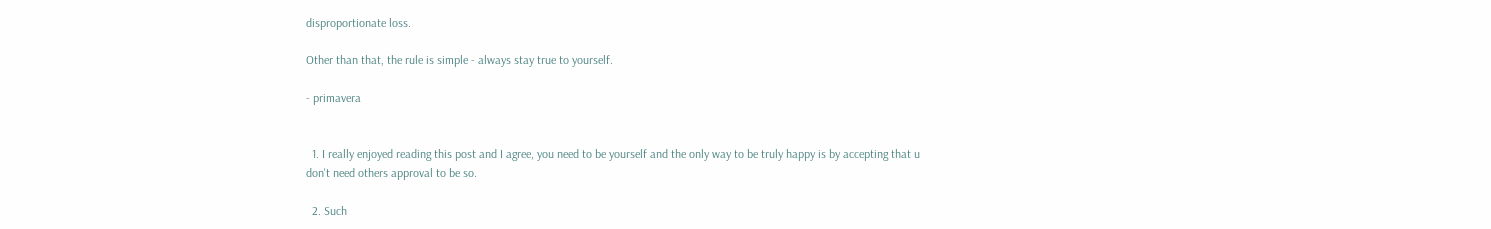disproportionate loss.

Other than that, the rule is simple - always stay true to yourself.

- primavera


  1. I really enjoyed reading this post and I agree, you need to be yourself and the only way to be truly happy is by accepting that u don't need others approval to be so.

  2. Such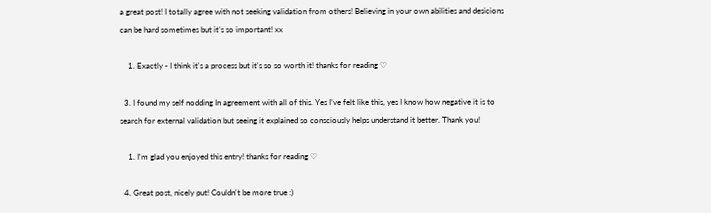a great post! I totally agree with not seeking validation from others! Believing in your own abilities and desicions can be hard sometimes but it’s so important! xx

    1. Exactly - I think it's a process but it's so so worth it! thanks for reading ♡

  3. I found my self nodding In agreement with all of this. Yes I’ve felt like this, yes I know how negative it is to search for external validation but seeing it explained so consciously helps understand it better. Thank you!

    1. I'm glad you enjoyed this entry! thanks for reading ♡

  4. Great post, nicely put! Couldn't be more true :)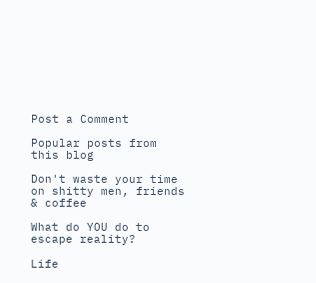Post a Comment

Popular posts from this blog

Don't waste your time on shitty men, friends & coffee

What do YOU do to escape reality?

Life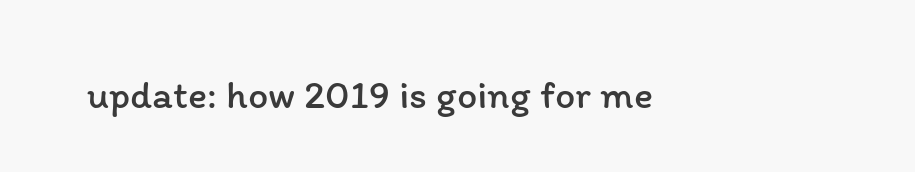update: how 2019 is going for me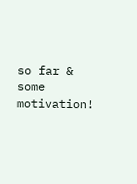so far & some motivation!